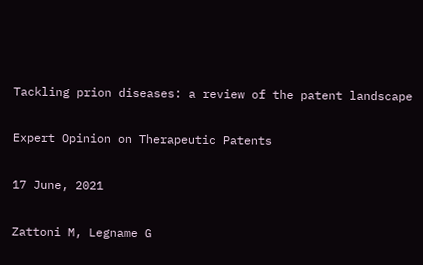Tackling prion diseases: a review of the patent landscape


Expert Opinion on Therapeutic Patents


17 June, 2021


Zattoni M, Legname G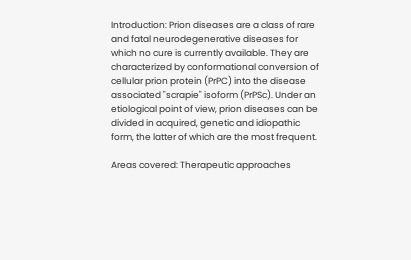Introduction: Prion diseases are a class of rare and fatal neurodegenerative diseases for which no cure is currently available. They are characterized by conformational conversion of cellular prion protein (PrPC) into the disease associated "scrapie" isoform (PrPSc). Under an etiological point of view, prion diseases can be divided in acquired, genetic and idiopathic form, the latter of which are the most frequent.

Areas covered: Therapeutic approaches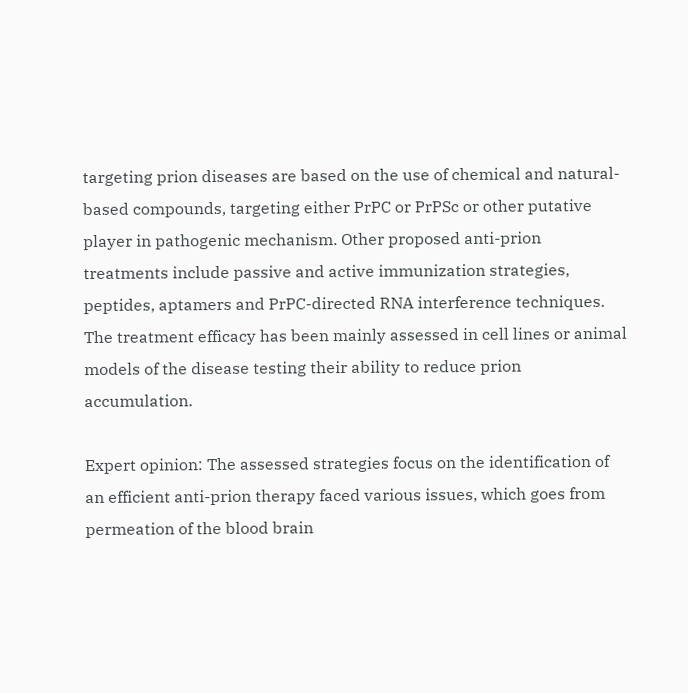targeting prion diseases are based on the use of chemical and natural-based compounds, targeting either PrPC or PrPSc or other putative player in pathogenic mechanism. Other proposed anti-prion treatments include passive and active immunization strategies, peptides, aptamers and PrPC-directed RNA interference techniques. The treatment efficacy has been mainly assessed in cell lines or animal models of the disease testing their ability to reduce prion accumulation.

Expert opinion: The assessed strategies focus on the identification of an efficient anti-prion therapy faced various issues, which goes from permeation of the blood brain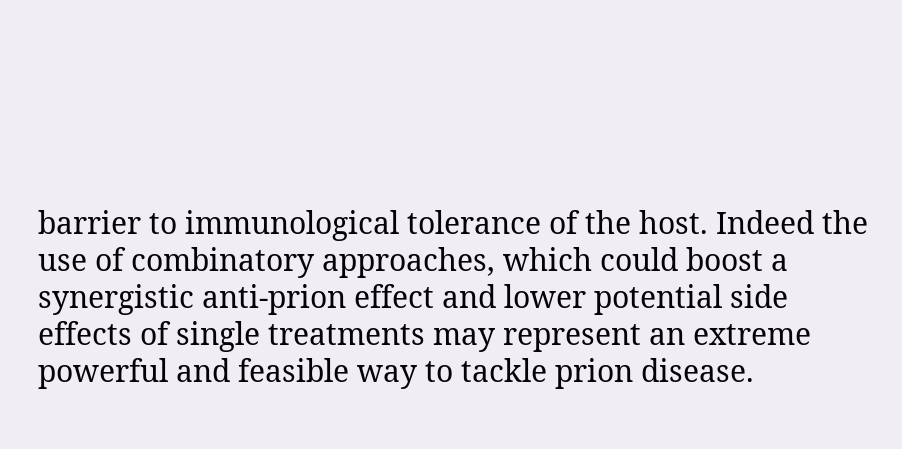barrier to immunological tolerance of the host. Indeed the use of combinatory approaches, which could boost a synergistic anti-prion effect and lower potential side effects of single treatments may represent an extreme powerful and feasible way to tackle prion disease.